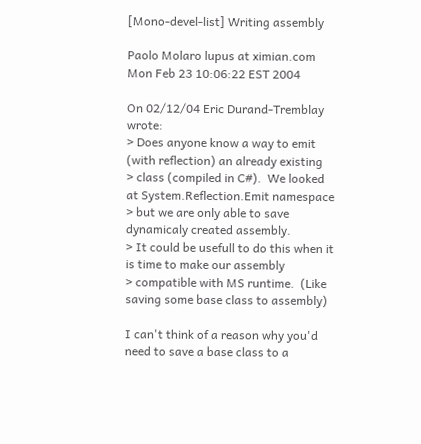[Mono-devel-list] Writing assembly

Paolo Molaro lupus at ximian.com
Mon Feb 23 10:06:22 EST 2004

On 02/12/04 Eric Durand-Tremblay wrote:
> Does anyone know a way to emit (with reflection) an already existing
> class (compiled in C#).  We looked at System.Reflection.Emit namespace
> but we are only able to save dynamicaly created assembly.
> It could be usefull to do this when it is time to make our assembly
> compatible with MS runtime.  (Like saving some base class to assembly)

I can't think of a reason why you'd need to save a base class to a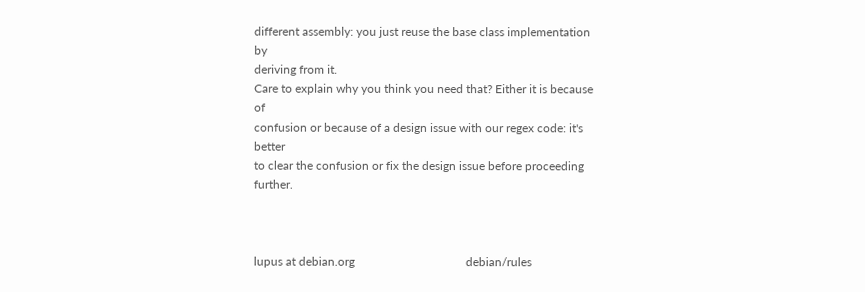different assembly: you just reuse the base class implementation by
deriving from it.
Care to explain why you think you need that? Either it is because of
confusion or because of a design issue with our regex code: it's better
to clear the confusion or fix the design issue before proceeding further.



lupus at debian.org                                     debian/rules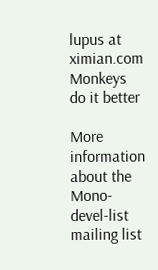lupus at ximian.com                             Monkeys do it better

More information about the Mono-devel-list mailing list